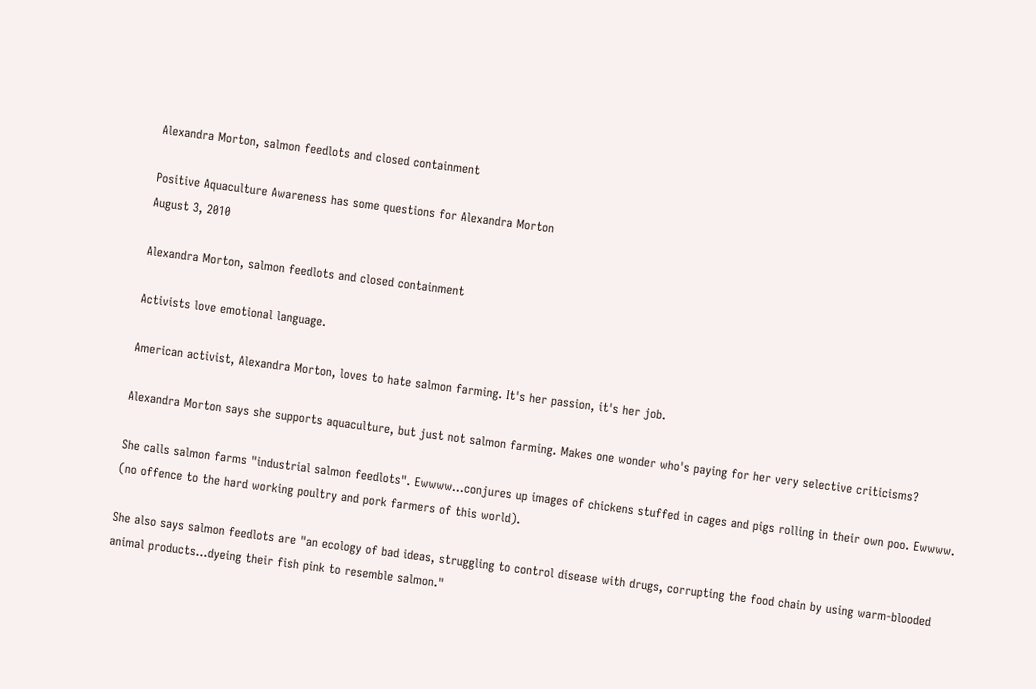Alexandra Morton, salmon feedlots and closed containment

Positive Aquaculture Awareness has some questions for Alexandra Morton
August 3, 2010

Alexandra Morton, salmon feedlots and closed containment

Activists love emotional language.

American activist, Alexandra Morton, loves to hate salmon farming. It's her passion, it's her job.

Alexandra Morton says she supports aquaculture, but just not salmon farming. Makes one wonder who's paying for her very selective criticisms?

She calls salmon farms "industrial salmon feedlots". Ewwww...conjures up images of chickens stuffed in cages and pigs rolling in their own poo. Ewwww. (no offence to the hard working poultry and pork farmers of this world).

She also says salmon feedlots are "an ecology of bad ideas, struggling to control disease with drugs, corrupting the food chain by using warm-blooded animal products...dyeing their fish pink to resemble salmon."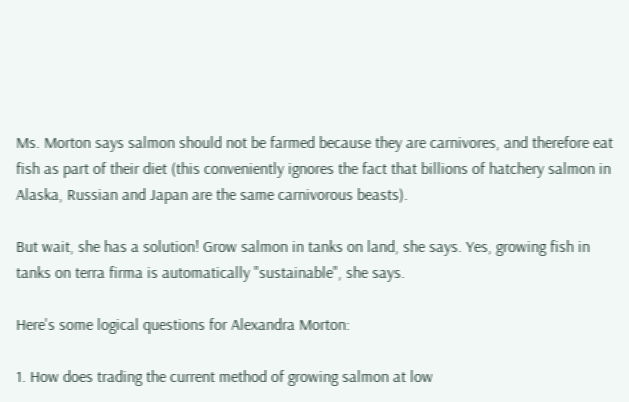Ms. Morton says salmon should not be farmed because they are carnivores, and therefore eat fish as part of their diet (this conveniently ignores the fact that billions of hatchery salmon in Alaska, Russian and Japan are the same carnivorous beasts).

But wait, she has a solution! Grow salmon in tanks on land, she says. Yes, growing fish in tanks on terra firma is automatically "sustainable", she says.

Here's some logical questions for Alexandra Morton:

1. How does trading the current method of growing salmon at low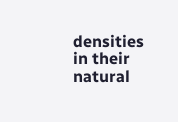densities in their natural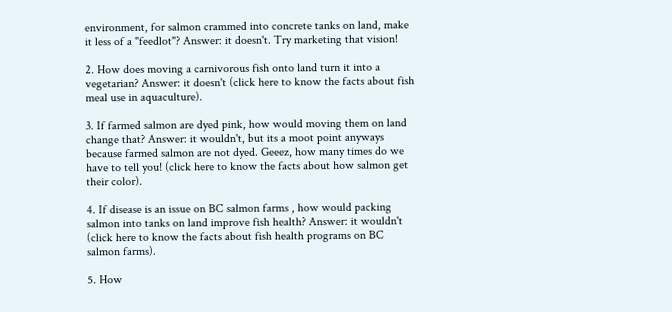environment, for salmon crammed into concrete tanks on land, make it less of a "feedlot"? Answer: it doesn't. Try marketing that vision!

2. How does moving a carnivorous fish onto land turn it into a vegetarian? Answer: it doesn't (click here to know the facts about fish meal use in aquaculture).

3. If farmed salmon are dyed pink, how would moving them on land change that? Answer: it wouldn't, but its a moot point anyways because farmed salmon are not dyed. Geeez, how many times do we have to tell you! (click here to know the facts about how salmon get their color).

4. If disease is an issue on BC salmon farms , how would packing salmon into tanks on land improve fish health? Answer: it wouldn't (click here to know the facts about fish health programs on BC salmon farms).

5. How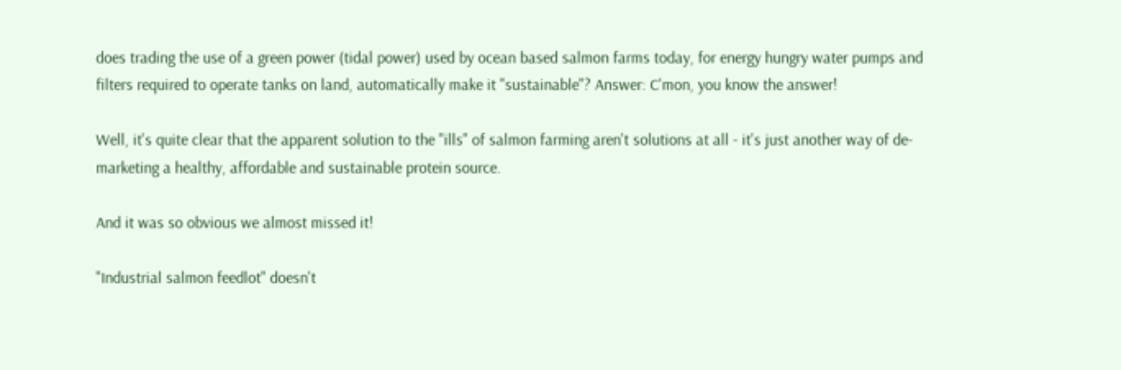does trading the use of a green power (tidal power) used by ocean based salmon farms today, for energy hungry water pumps and filters required to operate tanks on land, automatically make it "sustainable"? Answer: C'mon, you know the answer!

Well, it's quite clear that the apparent solution to the "ills" of salmon farming aren't solutions at all - it's just another way of de-marketing a healthy, affordable and sustainable protein source.

And it was so obvious we almost missed it!

"Industrial salmon feedlot" doesn't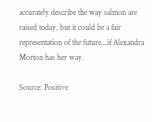accurately describe the way salmon are raised today, but it could be a fair representation of the future...if Alexandra Morton has her way.

Source: Positive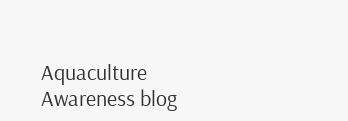Aquaculture Awareness blog